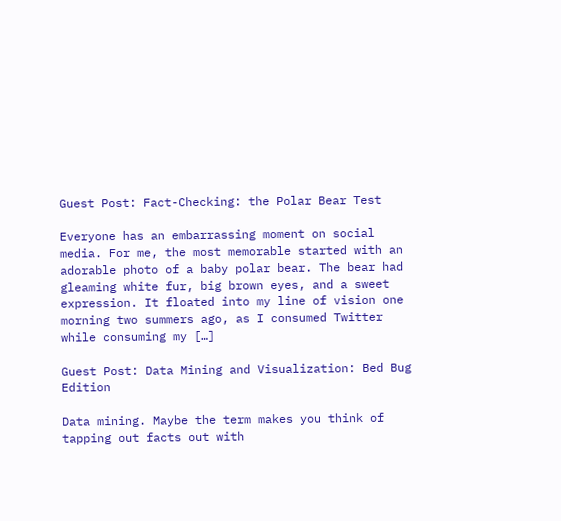Guest Post: Fact-Checking: the Polar Bear Test

Everyone has an embarrassing moment on social media. For me, the most memorable started with an adorable photo of a baby polar bear. The bear had gleaming white fur, big brown eyes, and a sweet expression. It floated into my line of vision one morning two summers ago, as I consumed Twitter while consuming my […]

Guest Post: Data Mining and Visualization: Bed Bug Edition

Data mining. Maybe the term makes you think of tapping out facts out with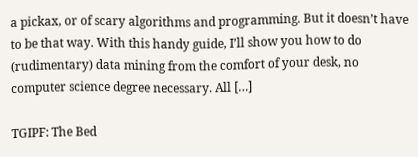a pickax, or of scary algorithms and programming. But it doesn’t have to be that way. With this handy guide, I’ll show you how to do (rudimentary) data mining from the comfort of your desk, no computer science degree necessary. All […]

TGIPF: The Bed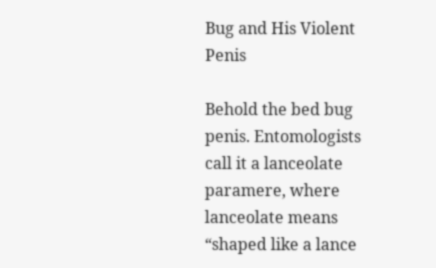Bug and His Violent Penis

Behold the bed bug penis. Entomologists call it a lanceolate paramere, where lanceolate means “shaped like a lance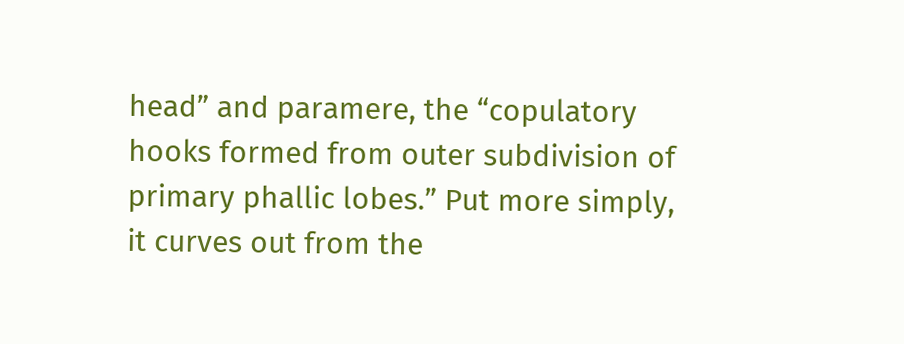head” and paramere, the “copulatory hooks formed from outer subdivision of primary phallic lobes.” Put more simply, it curves out from the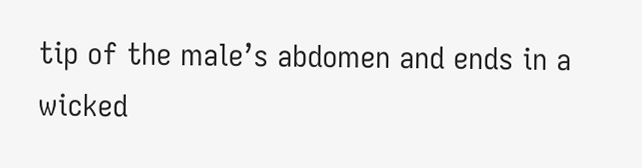tip of the male’s abdomen and ends in a wicked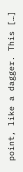point, like a dagger. This […]